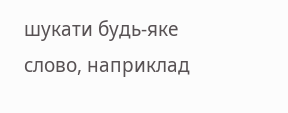шукати будь-яке слово, наприклад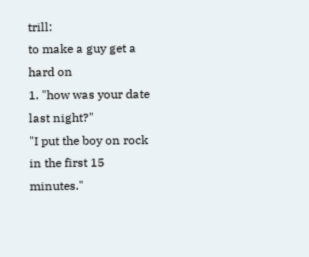trill:
to make a guy get a hard on
1. "how was your date last night?"
"I put the boy on rock in the first 15 minutes."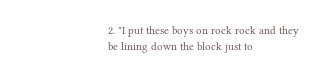2. "I put these boys on rock rock and they be lining down the block just to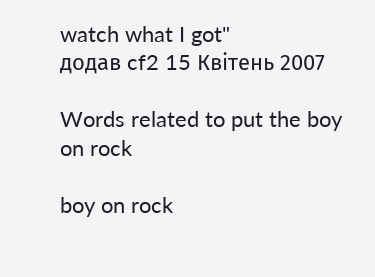watch what I got"
додав cf2 15 Квітень 2007

Words related to put the boy on rock

boy on rock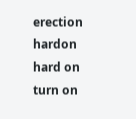erection hardon hard on turn on